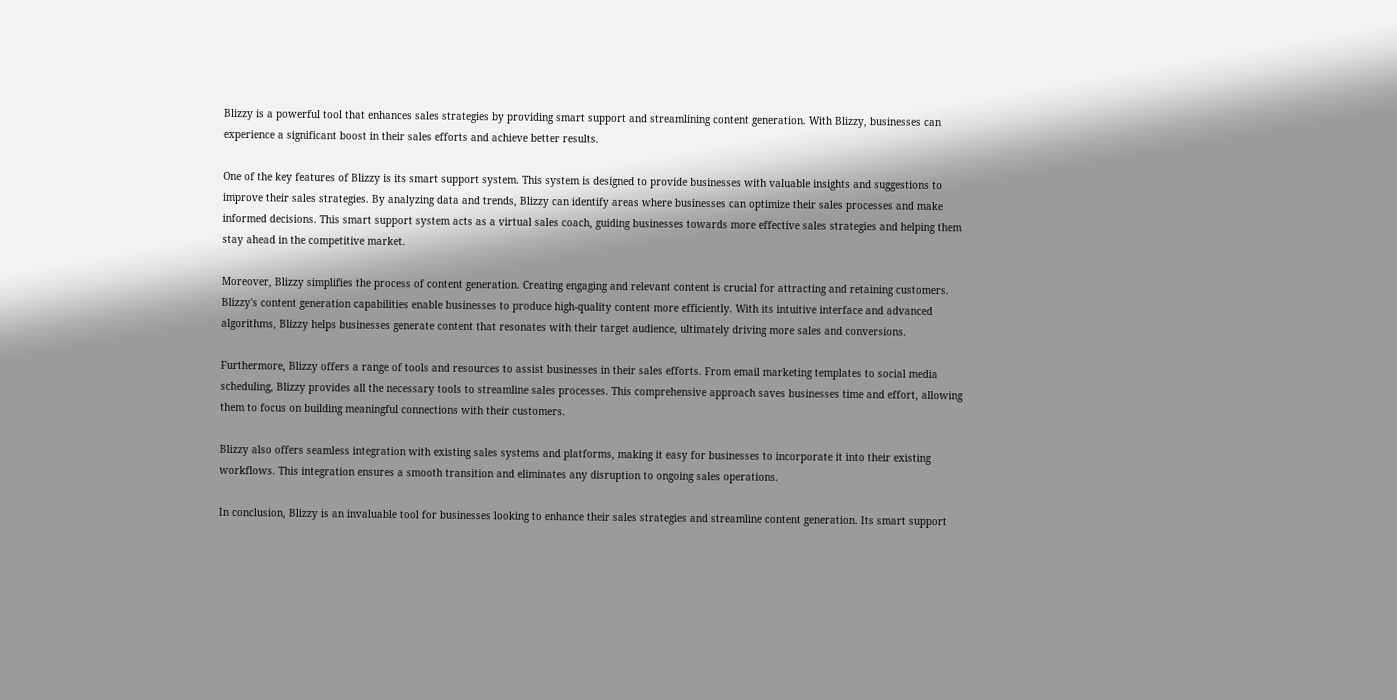Blizzy is a powerful tool that enhances sales strategies by providing smart support and streamlining content generation. With Blizzy, businesses can experience a significant boost in their sales efforts and achieve better results.

One of the key features of Blizzy is its smart support system. This system is designed to provide businesses with valuable insights and suggestions to improve their sales strategies. By analyzing data and trends, Blizzy can identify areas where businesses can optimize their sales processes and make informed decisions. This smart support system acts as a virtual sales coach, guiding businesses towards more effective sales strategies and helping them stay ahead in the competitive market.

Moreover, Blizzy simplifies the process of content generation. Creating engaging and relevant content is crucial for attracting and retaining customers. Blizzy's content generation capabilities enable businesses to produce high-quality content more efficiently. With its intuitive interface and advanced algorithms, Blizzy helps businesses generate content that resonates with their target audience, ultimately driving more sales and conversions.

Furthermore, Blizzy offers a range of tools and resources to assist businesses in their sales efforts. From email marketing templates to social media scheduling, Blizzy provides all the necessary tools to streamline sales processes. This comprehensive approach saves businesses time and effort, allowing them to focus on building meaningful connections with their customers.

Blizzy also offers seamless integration with existing sales systems and platforms, making it easy for businesses to incorporate it into their existing workflows. This integration ensures a smooth transition and eliminates any disruption to ongoing sales operations.

In conclusion, Blizzy is an invaluable tool for businesses looking to enhance their sales strategies and streamline content generation. Its smart support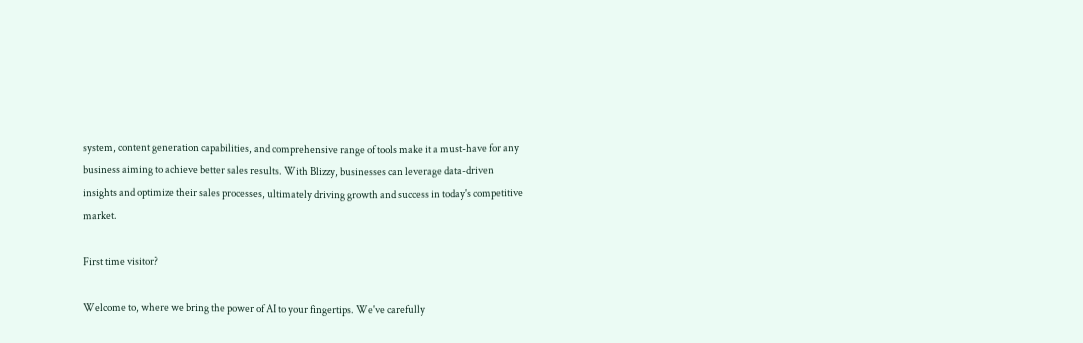system, content generation capabilities, and comprehensive range of tools make it a must-have for any business aiming to achieve better sales results. With Blizzy, businesses can leverage data-driven insights and optimize their sales processes, ultimately driving growth and success in today's competitive market.

First time visitor?

Welcome to, where we bring the power of AI to your fingertips. We've carefully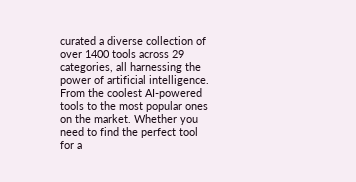curated a diverse collection of over 1400 tools across 29 categories, all harnessing the power of artificial intelligence. From the coolest AI-powered tools to the most popular ones on the market. Whether you need to find the perfect tool for a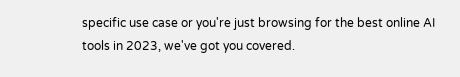specific use case or you're just browsing for the best online AI tools in 2023, we've got you covered.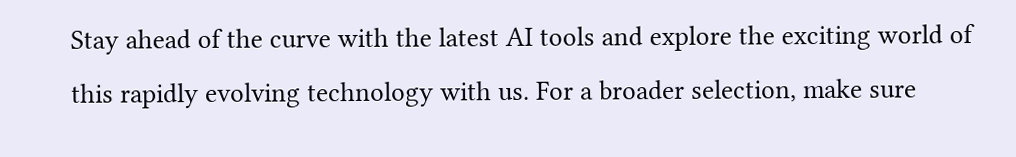Stay ahead of the curve with the latest AI tools and explore the exciting world of this rapidly evolving technology with us. For a broader selection, make sure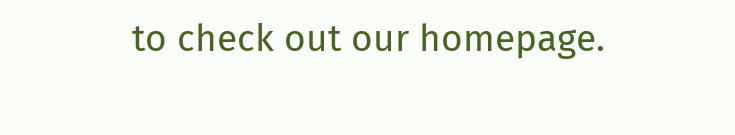to check out our homepage.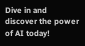Dive in and discover the power of AI today!